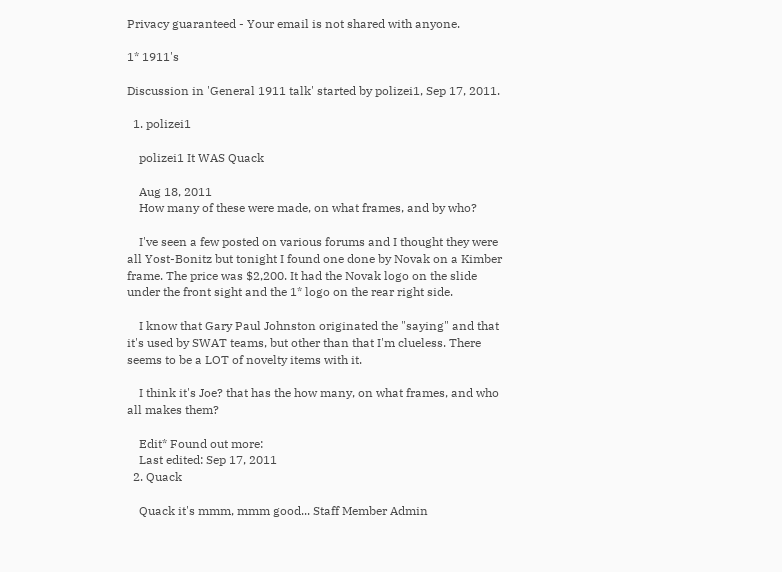Privacy guaranteed - Your email is not shared with anyone.

1* 1911's

Discussion in 'General 1911 talk' started by polizei1, Sep 17, 2011.

  1. polizei1

    polizei1 It WAS Quack

    Aug 18, 2011
    How many of these were made, on what frames, and by who?

    I've seen a few posted on various forums and I thought they were all Yost-Bonitz but tonight I found one done by Novak on a Kimber frame. The price was $2,200. It had the Novak logo on the slide under the front sight and the 1* logo on the rear right side.

    I know that Gary Paul Johnston originated the "saying" and that it's used by SWAT teams, but other than that I'm clueless. There seems to be a LOT of novelty items with it.

    I think it's Joe? that has the how many, on what frames, and who all makes them?

    Edit* Found out more:
    Last edited: Sep 17, 2011
  2. Quack

    Quack it's mmm, mmm good... Staff Member Admin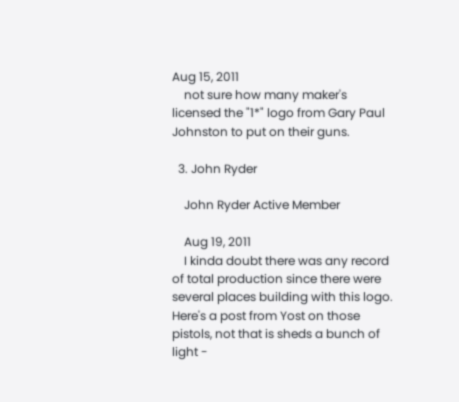Aug 15, 2011
    not sure how many maker's licensed the "1*" logo from Gary Paul Johnston to put on their guns.

  3. John Ryder

    John Ryder Active Member

    Aug 19, 2011
    I kinda doubt there was any record of total production since there were several places building with this logo. Here's a post from Yost on those pistols, not that is sheds a bunch of light -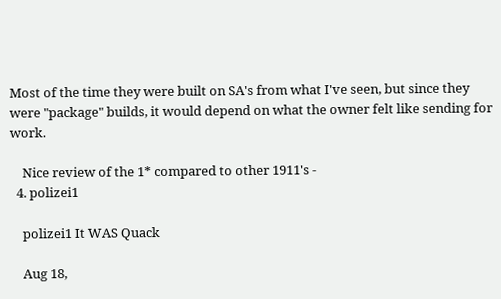Most of the time they were built on SA's from what I've seen, but since they were "package" builds, it would depend on what the owner felt like sending for work.

    Nice review of the 1* compared to other 1911's -
  4. polizei1

    polizei1 It WAS Quack

    Aug 18,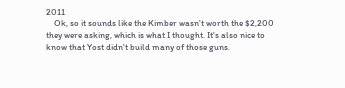2011
    Ok, so it sounds like the Kimber wasn't worth the $2,200 they were asking, which is what I thought. It's also nice to know that Yost didn't build many of those guns.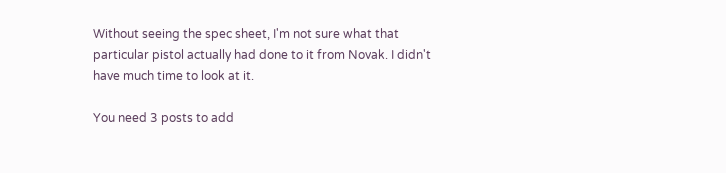Without seeing the spec sheet, I'm not sure what that particular pistol actually had done to it from Novak. I didn't have much time to look at it.

You need 3 posts to add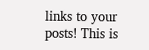links to your posts! This is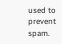used to prevent spam.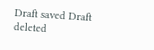Draft saved Draft deleted